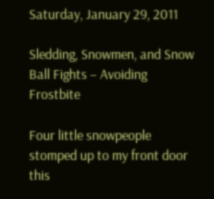Saturday, January 29, 2011

Sledding, Snowmen, and Snow Ball Fights – Avoiding Frostbite

Four little snowpeople stomped up to my front door this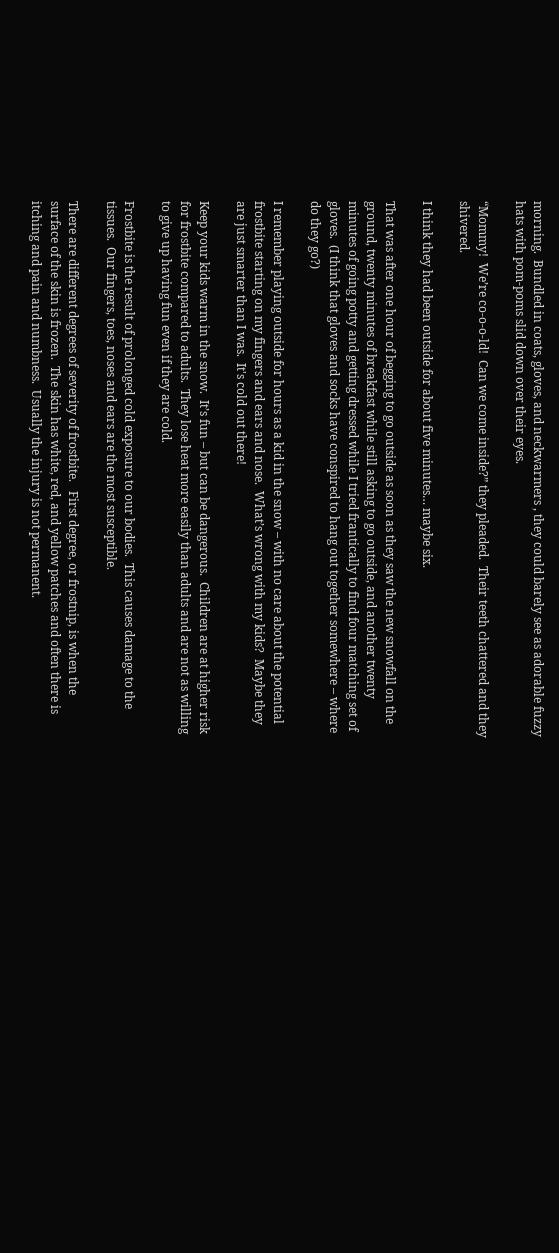morning.  Bundled in coats, gloves, and neckwarmers , they could barely see as adorable fuzzy hats with pom-poms slid down over their eyes.

“Mommy!  We’re co-o-o-ld!  Can we come inside?” they pleaded.  Their teeth chattered and they shivered.

I think they had been outside for about five minutes… maybe six.

That was after one hour of begging to go outside as soon as they saw the new snowfall on the ground, twenty minutes of breakfast while still asking to go outside, and another twenty minutes of going potty and getting dressed while I tried frantically to find four matching set of gloves.  (I think that gloves and socks have conspired to hang out together somewhere – where do they go?)

I remember playing outside for hours as a kid in the snow – with no care about the potential frostbite starting on my fingers and ears and nose.  What’s wrong with my kids?  Maybe they are just smarter than I was.  It's cold out there!

Keep your kids warm in the snow.  It’s fun – but can be dangerous.  Children are at higher risk for frostbite compared to adults.  They lose heat more easily than adults and are not as willing to give up having fun even if they are cold.

Frostbite is the result of prolonged cold exposure to our bodies.  This causes damage to the tissues.  Our fingers, toes, noses and ears are the most susceptible.

There are different degrees of severity of frostbite.   First degree, or frostnip, is when the surface of the skin is frozen.  The skin has white, red, and yellow patches and often there is itching and pain and numbness.  Usually the injury is not permanent.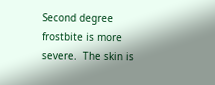Second degree frostbite is more severe.  The skin is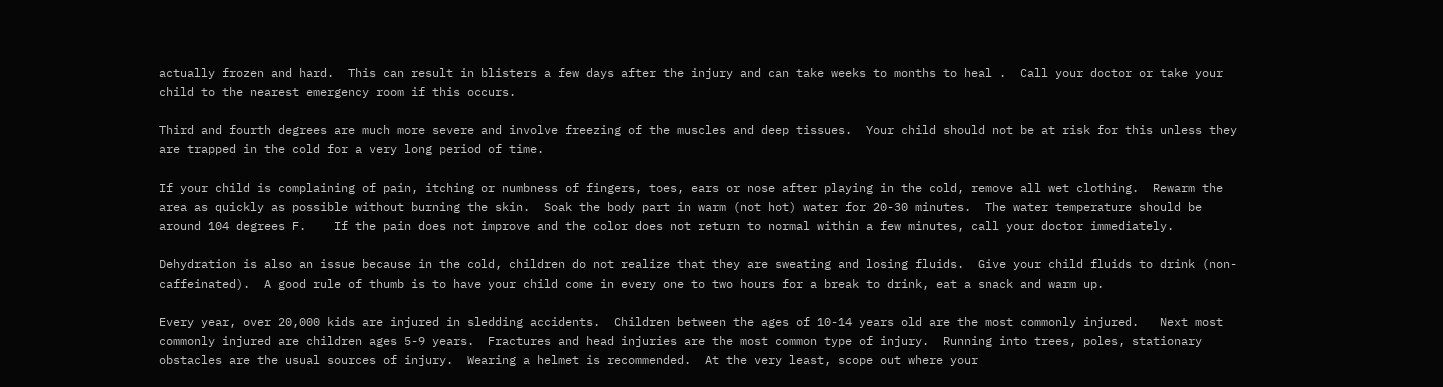actually frozen and hard.  This can result in blisters a few days after the injury and can take weeks to months to heal .  Call your doctor or take your child to the nearest emergency room if this occurs.

Third and fourth degrees are much more severe and involve freezing of the muscles and deep tissues.  Your child should not be at risk for this unless they are trapped in the cold for a very long period of time.

If your child is complaining of pain, itching or numbness of fingers, toes, ears or nose after playing in the cold, remove all wet clothing.  Rewarm the area as quickly as possible without burning the skin.  Soak the body part in warm (not hot) water for 20-30 minutes.  The water temperature should be around 104 degrees F.    If the pain does not improve and the color does not return to normal within a few minutes, call your doctor immediately.

Dehydration is also an issue because in the cold, children do not realize that they are sweating and losing fluids.  Give your child fluids to drink (non-caffeinated).  A good rule of thumb is to have your child come in every one to two hours for a break to drink, eat a snack and warm up.

Every year, over 20,000 kids are injured in sledding accidents.  Children between the ages of 10-14 years old are the most commonly injured.   Next most commonly injured are children ages 5-9 years.  Fractures and head injuries are the most common type of injury.  Running into trees, poles, stationary obstacles are the usual sources of injury.  Wearing a helmet is recommended.  At the very least, scope out where your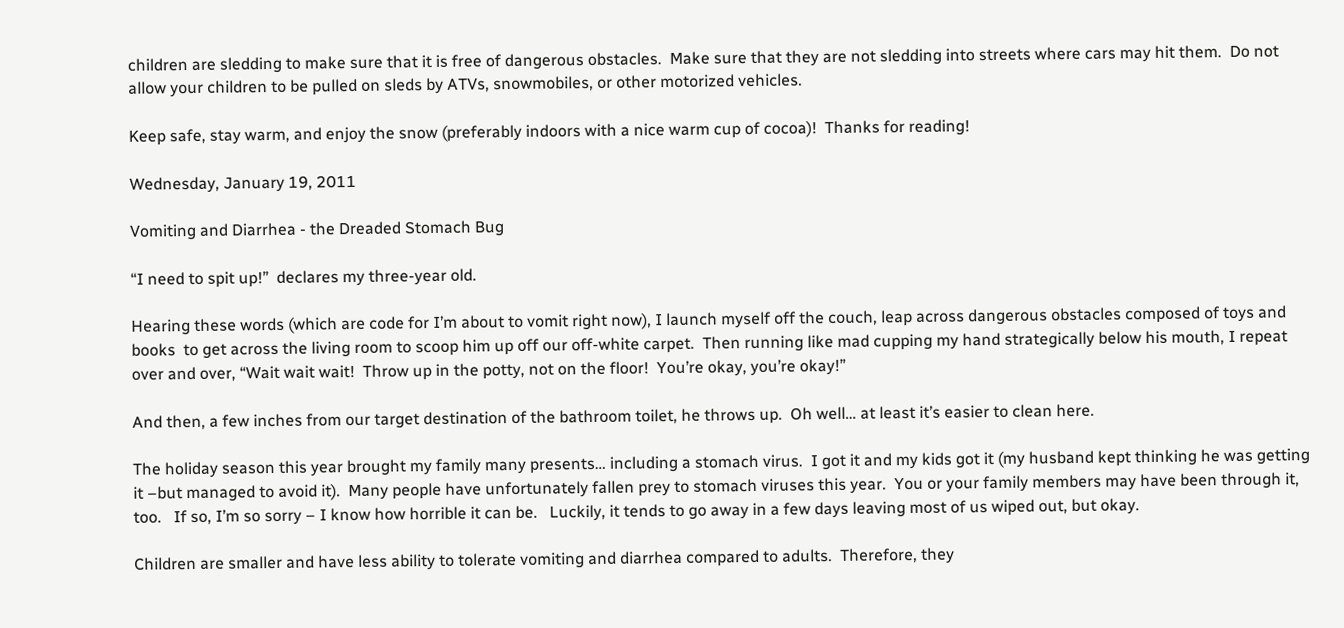children are sledding to make sure that it is free of dangerous obstacles.  Make sure that they are not sledding into streets where cars may hit them.  Do not allow your children to be pulled on sleds by ATVs, snowmobiles, or other motorized vehicles.

Keep safe, stay warm, and enjoy the snow (preferably indoors with a nice warm cup of cocoa)!  Thanks for reading!

Wednesday, January 19, 2011

Vomiting and Diarrhea - the Dreaded Stomach Bug

“I need to spit up!”  declares my three-year old.

Hearing these words (which are code for I’m about to vomit right now), I launch myself off the couch, leap across dangerous obstacles composed of toys and books  to get across the living room to scoop him up off our off-white carpet.  Then running like mad cupping my hand strategically below his mouth, I repeat over and over, “Wait wait wait!  Throw up in the potty, not on the floor!  You’re okay, you’re okay!”

And then, a few inches from our target destination of the bathroom toilet, he throws up.  Oh well… at least it’s easier to clean here.

The holiday season this year brought my family many presents… including a stomach virus.  I got it and my kids got it (my husband kept thinking he was getting it –but managed to avoid it).  Many people have unfortunately fallen prey to stomach viruses this year.  You or your family members may have been through it, too.   If so, I’m so sorry – I know how horrible it can be.   Luckily, it tends to go away in a few days leaving most of us wiped out, but okay.

Children are smaller and have less ability to tolerate vomiting and diarrhea compared to adults.  Therefore, they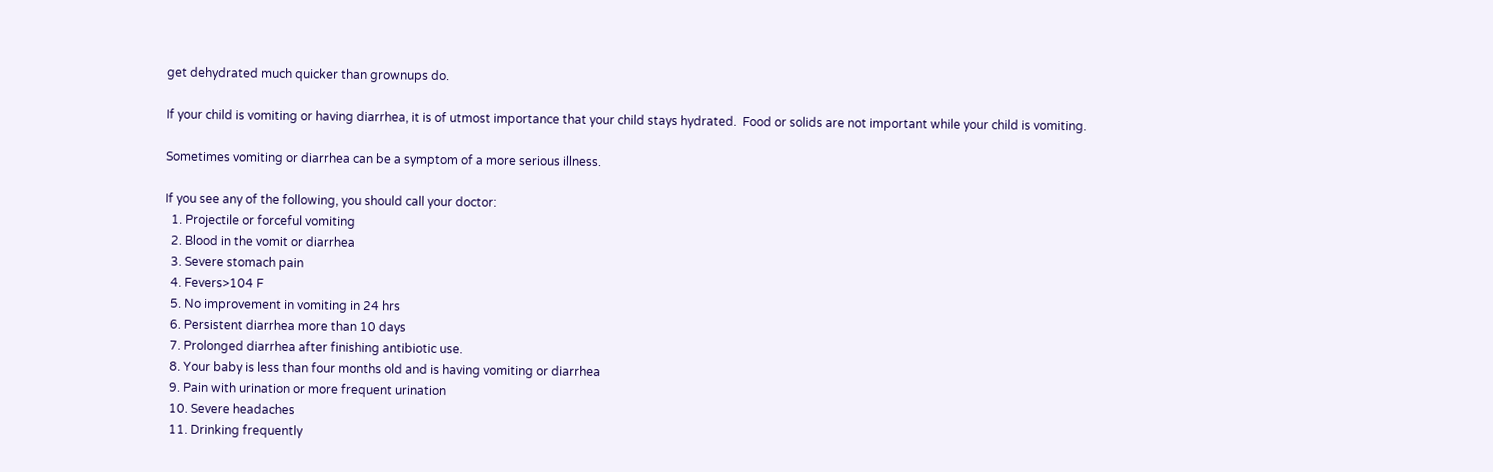get dehydrated much quicker than grownups do.

If your child is vomiting or having diarrhea, it is of utmost importance that your child stays hydrated.  Food or solids are not important while your child is vomiting.

Sometimes vomiting or diarrhea can be a symptom of a more serious illness.

If you see any of the following, you should call your doctor:
  1. Projectile or forceful vomiting
  2. Blood in the vomit or diarrhea
  3. Severe stomach pain
  4. Fevers>104 F
  5. No improvement in vomiting in 24 hrs
  6. Persistent diarrhea more than 10 days
  7. Prolonged diarrhea after finishing antibiotic use.
  8. Your baby is less than four months old and is having vomiting or diarrhea
  9. Pain with urination or more frequent urination
  10. Severe headaches
  11. Drinking frequently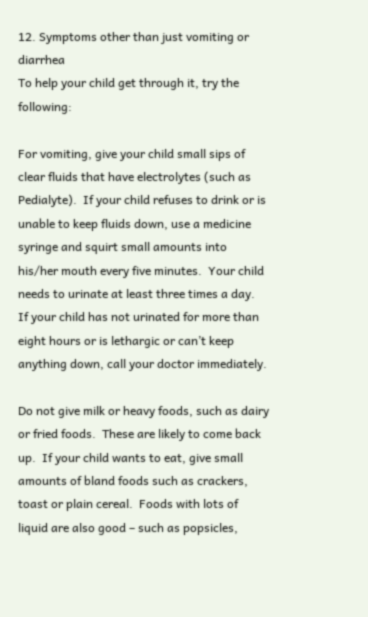12. Symptoms other than just vomiting or diarrhea
To help your child get through it, try the following:

For vomiting, give your child small sips of clear fluids that have electrolytes (such as Pedialyte).  If your child refuses to drink or is unable to keep fluids down, use a medicine syringe and squirt small amounts into his/her mouth every five minutes.  Your child needs to urinate at least three times a day.  If your child has not urinated for more than eight hours or is lethargic or can’t keep anything down, call your doctor immediately.

Do not give milk or heavy foods, such as dairy or fried foods.  These are likely to come back up.  If your child wants to eat, give small amounts of bland foods such as crackers, toast or plain cereal.  Foods with lots of liquid are also good – such as popsicles,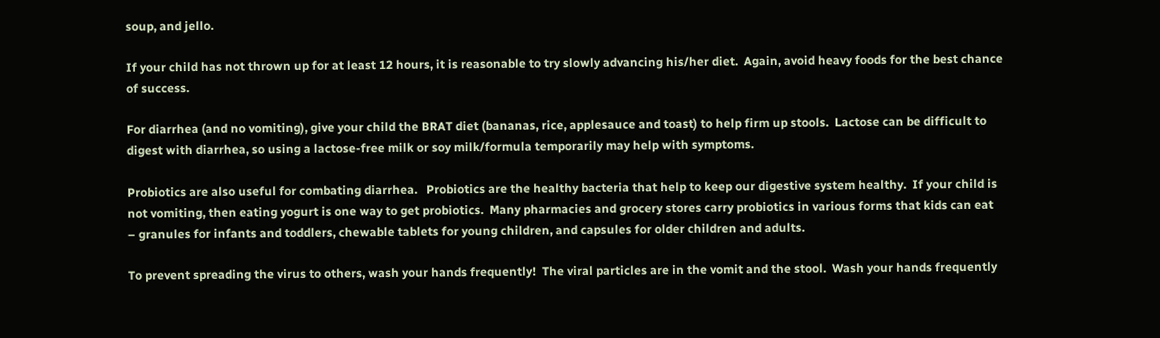soup, and jello.

If your child has not thrown up for at least 12 hours, it is reasonable to try slowly advancing his/her diet.  Again, avoid heavy foods for the best chance of success.

For diarrhea (and no vomiting), give your child the BRAT diet (bananas, rice, applesauce and toast) to help firm up stools.  Lactose can be difficult to digest with diarrhea, so using a lactose-free milk or soy milk/formula temporarily may help with symptoms.

Probiotics are also useful for combating diarrhea.   Probiotics are the healthy bacteria that help to keep our digestive system healthy.  If your child is not vomiting, then eating yogurt is one way to get probiotics.  Many pharmacies and grocery stores carry probiotics in various forms that kids can eat  – granules for infants and toddlers, chewable tablets for young children, and capsules for older children and adults.

To prevent spreading the virus to others, wash your hands frequently!  The viral particles are in the vomit and the stool.  Wash your hands frequently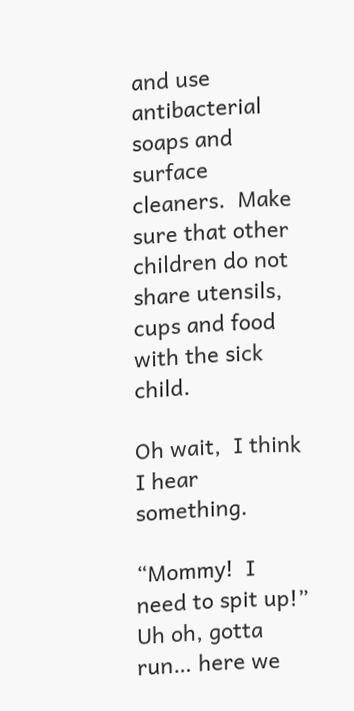and use antibacterial soaps and surface cleaners.  Make sure that other children do not share utensils, cups and food with the sick child.

Oh wait,  I think I hear something.

“Mommy!  I need to spit up!”  Uh oh, gotta run… here we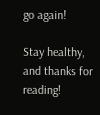go again!

Stay healthy, and thanks for reading!